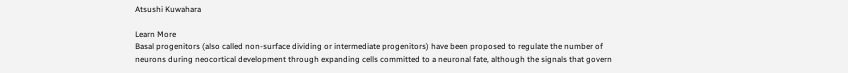Atsushi Kuwahara

Learn More
Basal progenitors (also called non-surface dividing or intermediate progenitors) have been proposed to regulate the number of neurons during neocortical development through expanding cells committed to a neuronal fate, although the signals that govern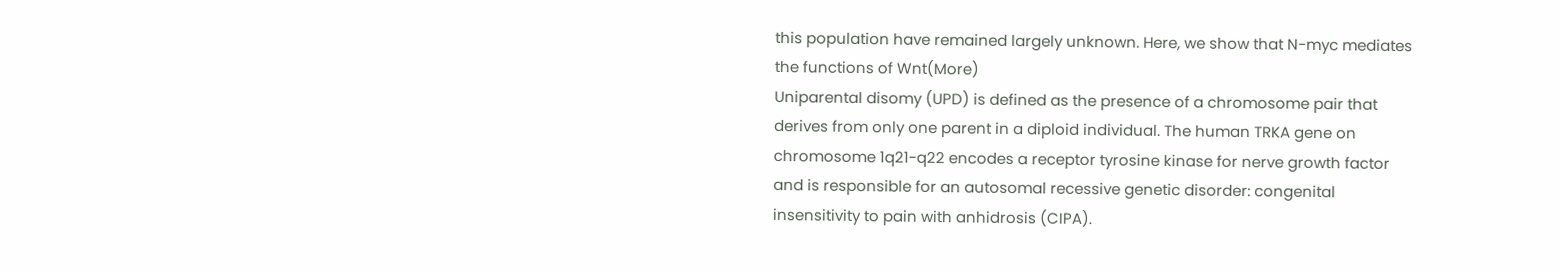this population have remained largely unknown. Here, we show that N-myc mediates the functions of Wnt(More)
Uniparental disomy (UPD) is defined as the presence of a chromosome pair that derives from only one parent in a diploid individual. The human TRKA gene on chromosome 1q21-q22 encodes a receptor tyrosine kinase for nerve growth factor and is responsible for an autosomal recessive genetic disorder: congenital insensitivity to pain with anhidrosis (CIPA).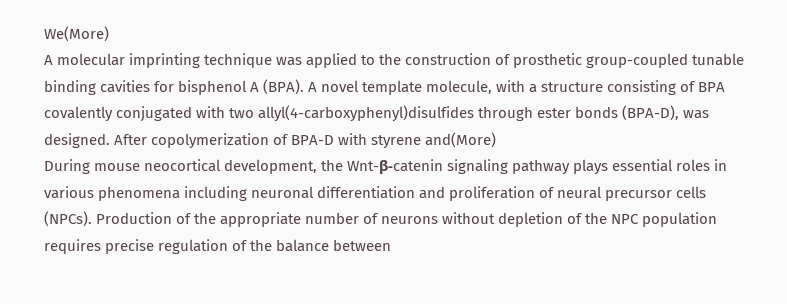We(More)
A molecular imprinting technique was applied to the construction of prosthetic group-coupled tunable binding cavities for bisphenol A (BPA). A novel template molecule, with a structure consisting of BPA covalently conjugated with two allyl(4-carboxyphenyl)disulfides through ester bonds (BPA-D), was designed. After copolymerization of BPA-D with styrene and(More)
During mouse neocortical development, the Wnt-β-catenin signaling pathway plays essential roles in various phenomena including neuronal differentiation and proliferation of neural precursor cells (NPCs). Production of the appropriate number of neurons without depletion of the NPC population requires precise regulation of the balance between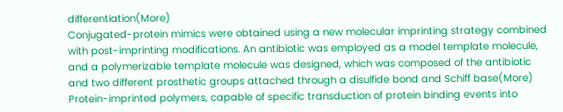differentiation(More)
Conjugated-protein mimics were obtained using a new molecular imprinting strategy combined with post-imprinting modifications. An antibiotic was employed as a model template molecule, and a polymerizable template molecule was designed, which was composed of the antibiotic and two different prosthetic groups attached through a disulfide bond and Schiff base(More)
Protein-imprinted polymers, capable of specific transduction of protein binding events into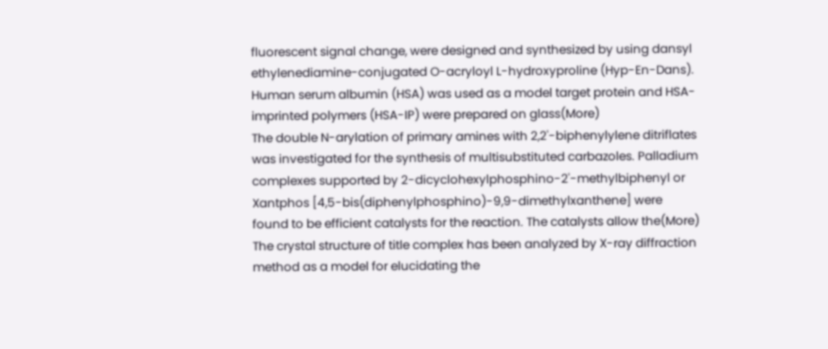fluorescent signal change, were designed and synthesized by using dansyl ethylenediamine-conjugated O-acryloyl L-hydroxyproline (Hyp-En-Dans). Human serum albumin (HSA) was used as a model target protein and HSA-imprinted polymers (HSA-IP) were prepared on glass(More)
The double N-arylation of primary amines with 2,2'-biphenylylene ditriflates was investigated for the synthesis of multisubstituted carbazoles. Palladium complexes supported by 2-dicyclohexylphosphino-2'-methylbiphenyl or Xantphos [4,5-bis(diphenylphosphino)-9,9-dimethylxanthene] were found to be efficient catalysts for the reaction. The catalysts allow the(More)
The crystal structure of title complex has been analyzed by X-ray diffraction method as a model for elucidating the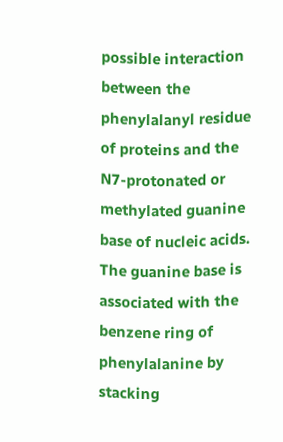possible interaction between the phenylalanyl residue of proteins and the N7-protonated or methylated guanine base of nucleic acids. The guanine base is associated with the benzene ring of phenylalanine by stacking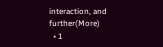interaction, and further(More)
  • 1